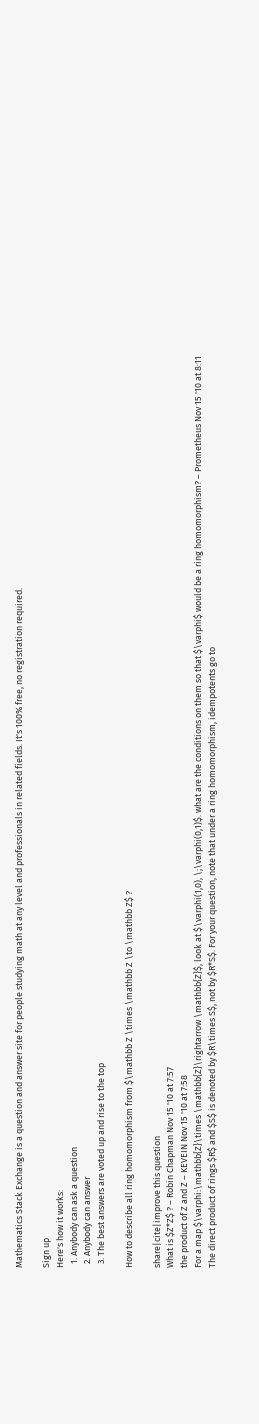Mathematics Stack Exchange is a question and answer site for people studying math at any level and professionals in related fields. It's 100% free, no registration required.

Sign up
Here's how it works:
  1. Anybody can ask a question
  2. Anybody can answer
  3. The best answers are voted up and rise to the top

How to describe all ring homomorphism from $\mathbb Z \times \mathbb Z \to \mathbb Z$ ?

share|cite|improve this question
What is $Z*Z$ ? – Robin Chapman Nov 15 '10 at 7:57
the product of Z and Z – KEVEIN Nov 15 '10 at 7:58
For a map $\varphi:\mathbb{Z}\times \mathbb{Z}\rightarrow \mathbb{Z}$, look at $\varphi(1,0), \;\varphi(0,1)$. what are the conditions on them so that $\varphi$ would be a ring homomorphism? – Prometheus Nov 15 '10 at 8:11
The direct product of rings $R$ and $S$ is denoted by $R\times S$, not by $R*S$. For your question, note that under a ring homomorphism, idempotents go to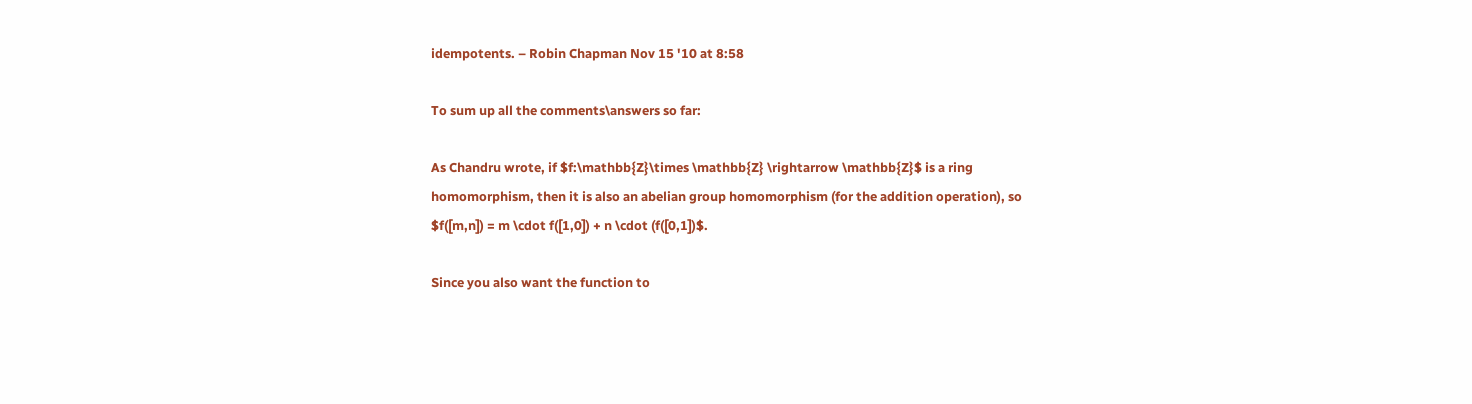idempotents. – Robin Chapman Nov 15 '10 at 8:58

To sum up all the comments\answers so far:

As Chandru wrote, if $f:\mathbb{Z}\times \mathbb{Z} \rightarrow \mathbb{Z}$ is a ring homomorphism, then it is also an abelian group homomorphism (for the addition operation), so $f([m,n]) = m \cdot f([1,0]) + n \cdot (f([0,1])$.

Since you also want the function to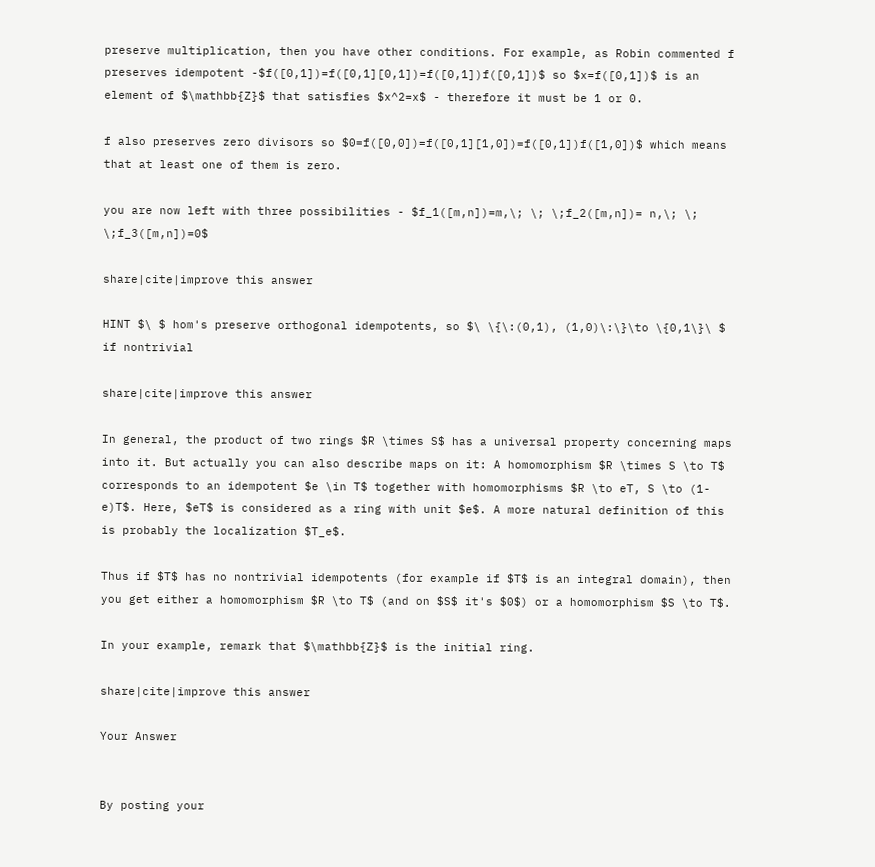preserve multiplication, then you have other conditions. For example, as Robin commented f preserves idempotent -$f([0,1])=f([0,1][0,1])=f([0,1])f([0,1])$ so $x=f([0,1])$ is an element of $\mathbb{Z}$ that satisfies $x^2=x$ - therefore it must be 1 or 0.

f also preserves zero divisors so $0=f([0,0])=f([0,1][1,0])=f([0,1])f([1,0])$ which means that at least one of them is zero.

you are now left with three possibilities - $f_1([m,n])=m,\; \; \;f_2([m,n])= n,\; \; \;f_3([m,n])=0$

share|cite|improve this answer

HINT $\ $ hom's preserve orthogonal idempotents, so $\ \{\:(0,1), (1,0)\:\}\to \{0,1\}\ $ if nontrivial

share|cite|improve this answer

In general, the product of two rings $R \times S$ has a universal property concerning maps into it. But actually you can also describe maps on it: A homomorphism $R \times S \to T$ corresponds to an idempotent $e \in T$ together with homomorphisms $R \to eT, S \to (1-e)T$. Here, $eT$ is considered as a ring with unit $e$. A more natural definition of this is probably the localization $T_e$.

Thus if $T$ has no nontrivial idempotents (for example if $T$ is an integral domain), then you get either a homomorphism $R \to T$ (and on $S$ it's $0$) or a homomorphism $S \to T$.

In your example, remark that $\mathbb{Z}$ is the initial ring.

share|cite|improve this answer

Your Answer


By posting your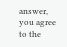answer, you agree to the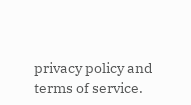privacy policy and terms of service.